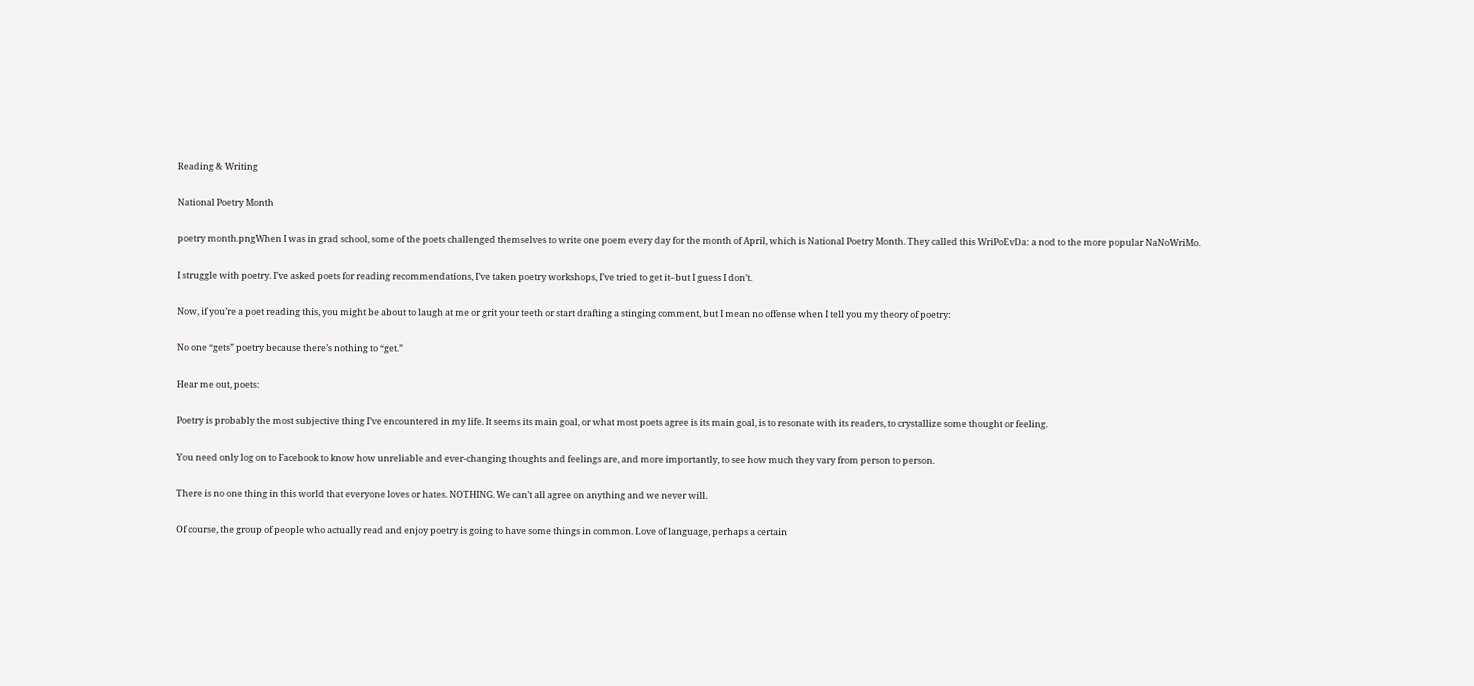Reading & Writing

National Poetry Month

poetry month.pngWhen I was in grad school, some of the poets challenged themselves to write one poem every day for the month of April, which is National Poetry Month. They called this WriPoEvDa: a nod to the more popular NaNoWriMo.

I struggle with poetry. I’ve asked poets for reading recommendations, I’ve taken poetry workshops, I’ve tried to get it–but I guess I don’t.

Now, if you’re a poet reading this, you might be about to laugh at me or grit your teeth or start drafting a stinging comment, but I mean no offense when I tell you my theory of poetry:

No one “gets” poetry because there’s nothing to “get.”

Hear me out, poets:

Poetry is probably the most subjective thing I’ve encountered in my life. It seems its main goal, or what most poets agree is its main goal, is to resonate with its readers, to crystallize some thought or feeling.

You need only log on to Facebook to know how unreliable and ever-changing thoughts and feelings are, and more importantly, to see how much they vary from person to person.

There is no one thing in this world that everyone loves or hates. NOTHING. We can’t all agree on anything and we never will.

Of course, the group of people who actually read and enjoy poetry is going to have some things in common. Love of language, perhaps a certain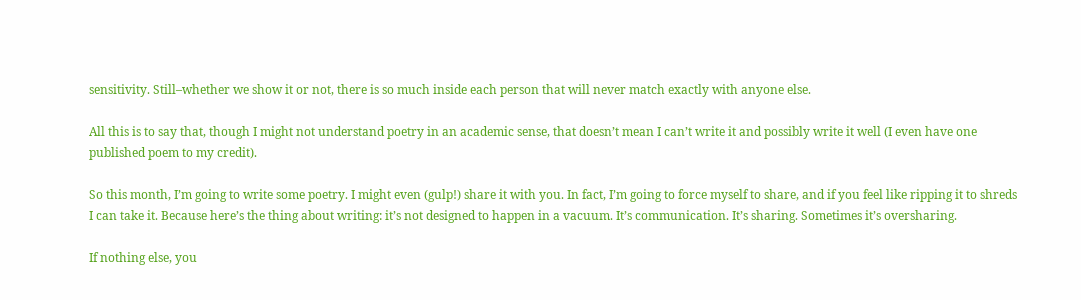sensitivity. Still–whether we show it or not, there is so much inside each person that will never match exactly with anyone else.

All this is to say that, though I might not understand poetry in an academic sense, that doesn’t mean I can’t write it and possibly write it well (I even have one published poem to my credit).

So this month, I’m going to write some poetry. I might even (gulp!) share it with you. In fact, I’m going to force myself to share, and if you feel like ripping it to shreds I can take it. Because here’s the thing about writing: it’s not designed to happen in a vacuum. It’s communication. It’s sharing. Sometimes it’s oversharing.

If nothing else, you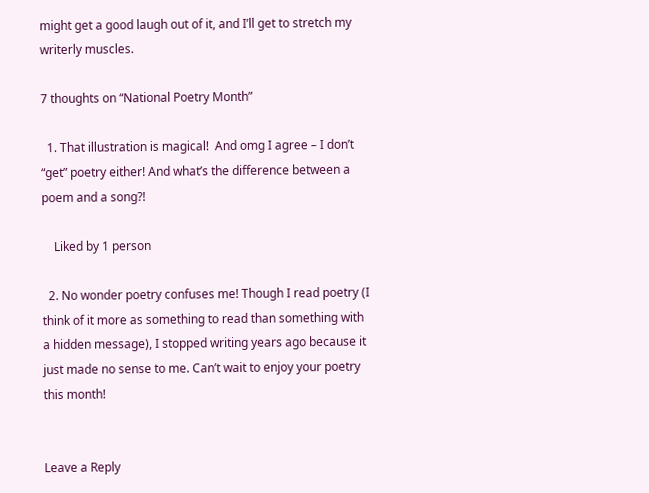might get a good laugh out of it, and I’ll get to stretch my writerly muscles.

7 thoughts on “National Poetry Month”

  1. That illustration is magical!  And omg I agree – I don’t “get” poetry either! And what’s the difference between a poem and a song?!

    Liked by 1 person

  2. No wonder poetry confuses me! Though I read poetry (I think of it more as something to read than something with a hidden message), I stopped writing years ago because it just made no sense to me. Can’t wait to enjoy your poetry this month!


Leave a Reply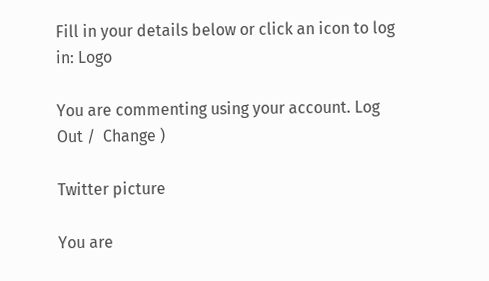Fill in your details below or click an icon to log in: Logo

You are commenting using your account. Log Out /  Change )

Twitter picture

You are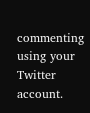commenting using your Twitter account.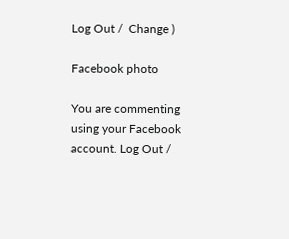Log Out /  Change )

Facebook photo

You are commenting using your Facebook account. Log Out /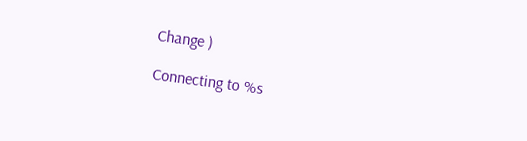Change )

Connecting to %s